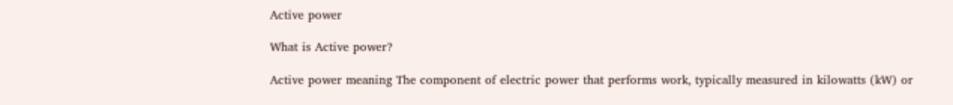Active power

What is Active power?

Active power meaning The component of electric power that performs work, typically measured in kilowatts (kW) or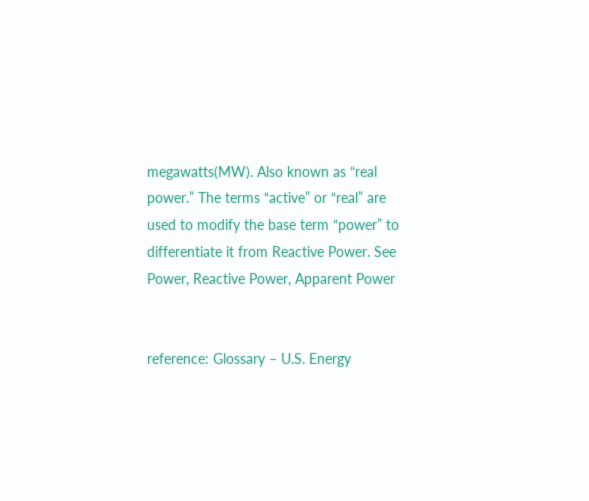megawatts(MW). Also known as “real power.” The terms “active” or “real” are used to modify the base term “power” to differentiate it from Reactive Power. See Power, Reactive Power, Apparent Power


reference: Glossary – U.S. Energy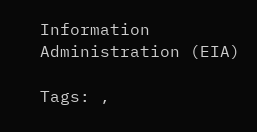Information Administration (EIA)

Tags: ,